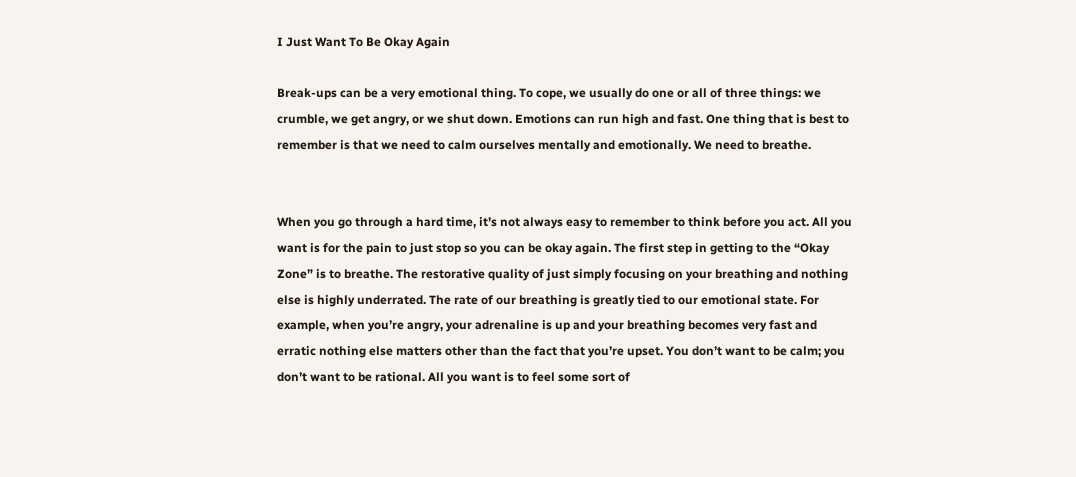I Just Want To Be Okay Again

Break-ups can be a very emotional thing. To cope, we usually do one or all of three things: we crumble, we get angry, or we shut down. Emotions can run high and fast. One thing that is best to remember is that we need to calm ourselves mentally and emotionally. We need to breathe.


When you go through a hard time, it’s not always easy to remember to think before you act. All you want is for the pain to just stop so you can be okay again. The first step in getting to the “Okay Zone” is to breathe. The restorative quality of just simply focusing on your breathing and nothing else is highly underrated. The rate of our breathing is greatly tied to our emotional state. For example, when you’re angry, your adrenaline is up and your breathing becomes very fast and erratic nothing else matters other than the fact that you’re upset. You don’t want to be calm; you don’t want to be rational. All you want is to feel some sort of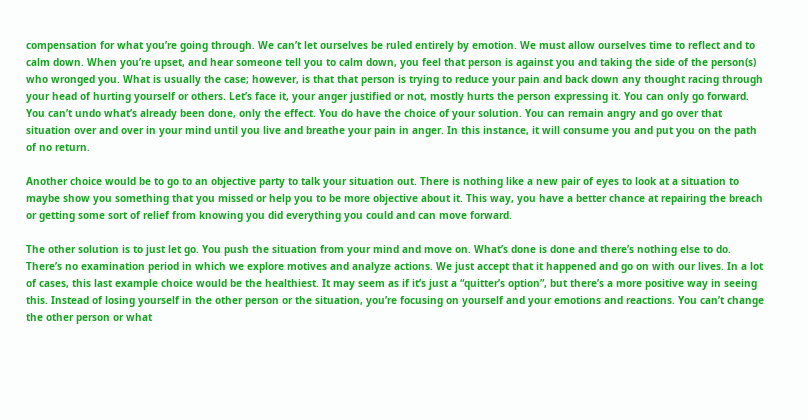compensation for what you’re going through. We can’t let ourselves be ruled entirely by emotion. We must allow ourselves time to reflect and to calm down. When you’re upset, and hear someone tell you to calm down, you feel that person is against you and taking the side of the person(s) who wronged you. What is usually the case; however, is that that person is trying to reduce your pain and back down any thought racing through your head of hurting yourself or others. Let’s face it, your anger justified or not, mostly hurts the person expressing it. You can only go forward. You can’t undo what’s already been done, only the effect. You do have the choice of your solution. You can remain angry and go over that situation over and over in your mind until you live and breathe your pain in anger. In this instance, it will consume you and put you on the path of no return.

Another choice would be to go to an objective party to talk your situation out. There is nothing like a new pair of eyes to look at a situation to maybe show you something that you missed or help you to be more objective about it. This way, you have a better chance at repairing the breach or getting some sort of relief from knowing you did everything you could and can move forward.

The other solution is to just let go. You push the situation from your mind and move on. What’s done is done and there’s nothing else to do. There’s no examination period in which we explore motives and analyze actions. We just accept that it happened and go on with our lives. In a lot of cases, this last example choice would be the healthiest. It may seem as if it’s just a “quitter’s option”, but there’s a more positive way in seeing this. Instead of losing yourself in the other person or the situation, you’re focusing on yourself and your emotions and reactions. You can’t change the other person or what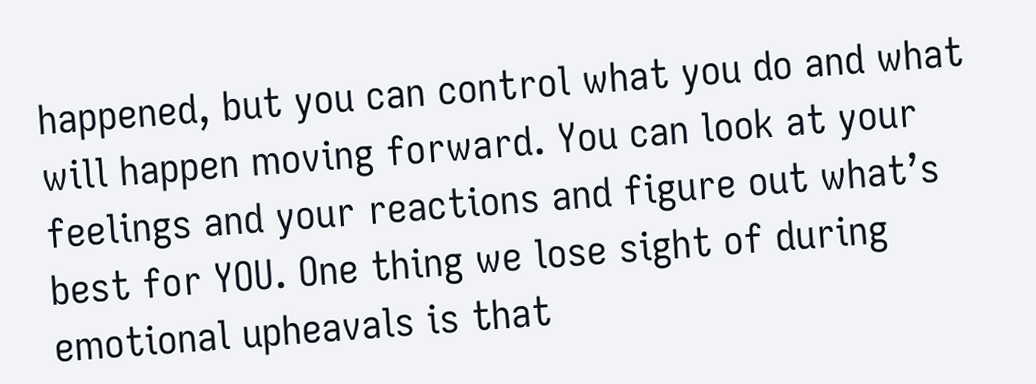happened, but you can control what you do and what will happen moving forward. You can look at your feelings and your reactions and figure out what’s best for YOU. One thing we lose sight of during emotional upheavals is that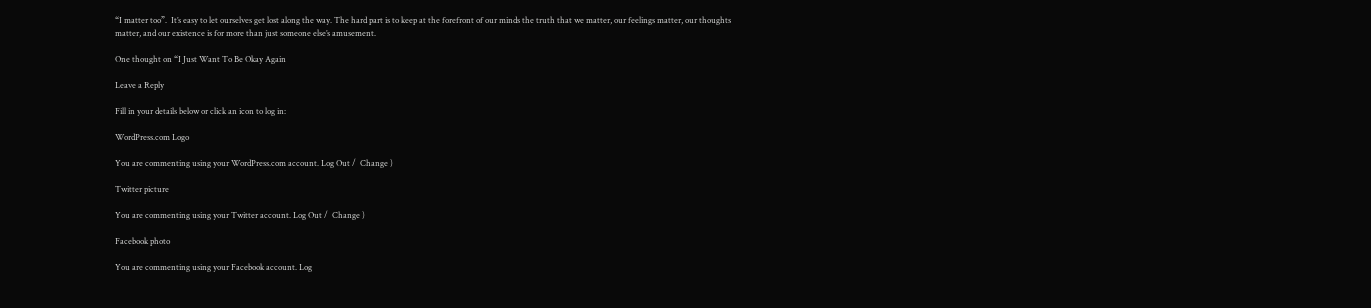“I matter too”.  It’s easy to let ourselves get lost along the way. The hard part is to keep at the forefront of our minds the truth that we matter, our feelings matter, our thoughts matter, and our existence is for more than just someone else’s amusement.

One thought on “I Just Want To Be Okay Again

Leave a Reply

Fill in your details below or click an icon to log in:

WordPress.com Logo

You are commenting using your WordPress.com account. Log Out /  Change )

Twitter picture

You are commenting using your Twitter account. Log Out /  Change )

Facebook photo

You are commenting using your Facebook account. Log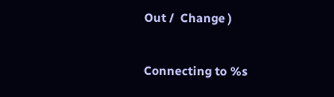Out /  Change )

Connecting to %s